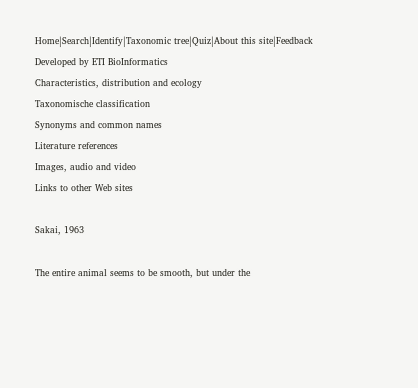Home|Search|Identify|Taxonomic tree|Quiz|About this site|Feedback
Developed by ETI BioInformatics
Characteristics, distribution and ecology
Taxonomische classification
Synonyms and common names
Literature references
Images, audio and video
Links to other Web sites

Sakai, 1963

The entire animal seems to be smooth, but under the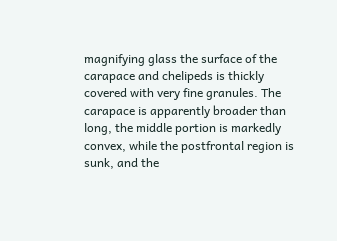magnifying glass the surface of the carapace and chelipeds is thickly covered with very fine granules. The carapace is apparently broader than long, the middle portion is markedly convex, while the postfrontal region is sunk, and the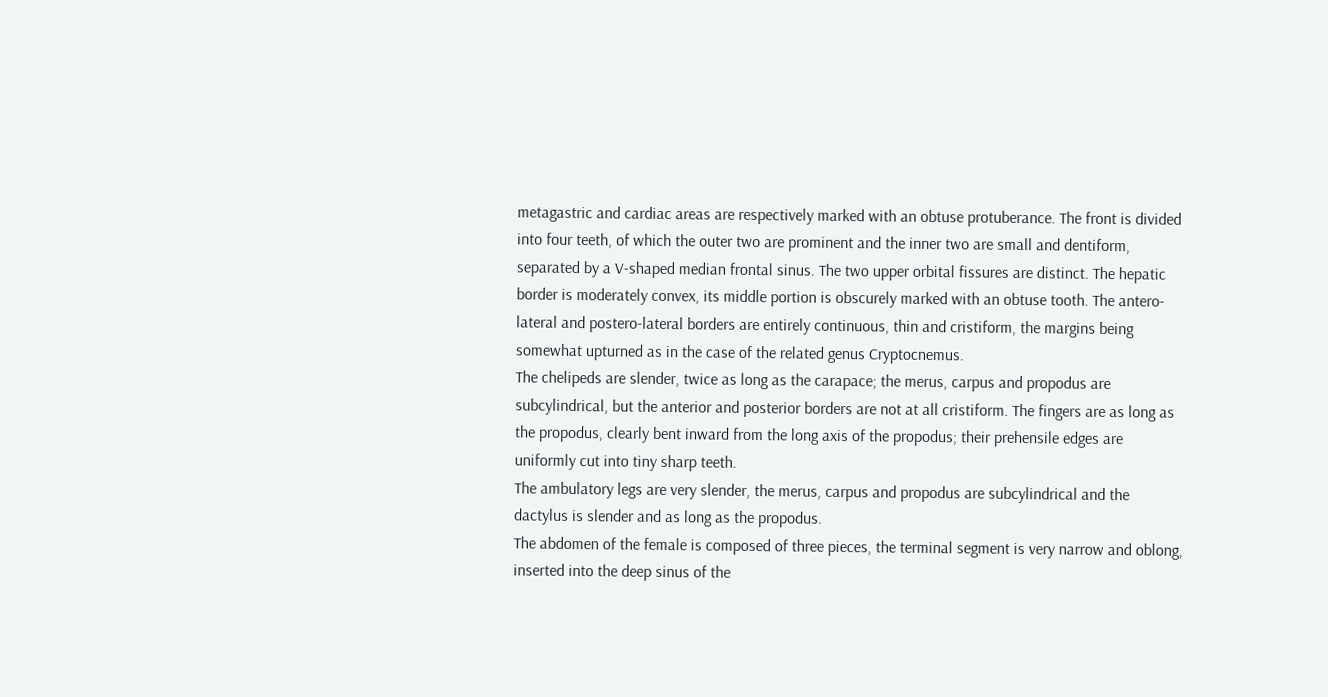metagastric and cardiac areas are respectively marked with an obtuse protuberance. The front is divided into four teeth, of which the outer two are prominent and the inner two are small and dentiform, separated by a V-shaped median frontal sinus. The two upper orbital fissures are distinct. The hepatic border is moderately convex, its middle portion is obscurely marked with an obtuse tooth. The antero-lateral and postero-lateral borders are entirely continuous, thin and cristiform, the margins being somewhat upturned as in the case of the related genus Cryptocnemus.
The chelipeds are slender, twice as long as the carapace; the merus, carpus and propodus are subcylindrical, but the anterior and posterior borders are not at all cristiform. The fingers are as long as the propodus, clearly bent inward from the long axis of the propodus; their prehensile edges are uniformly cut into tiny sharp teeth.
The ambulatory legs are very slender, the merus, carpus and propodus are subcylindrical and the dactylus is slender and as long as the propodus.
The abdomen of the female is composed of three pieces, the terminal segment is very narrow and oblong, inserted into the deep sinus of the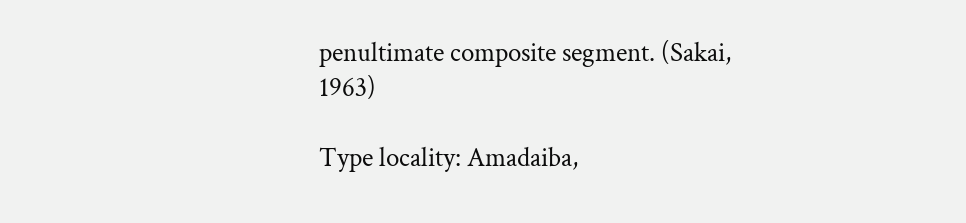penultimate composite segment. (Sakai, 1963)

Type locality: Amadaiba,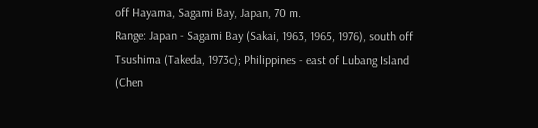off Hayama, Sagami Bay, Japan, 70 m.
Range: Japan - Sagami Bay (Sakai, 1963, 1965, 1976), south off Tsushima (Takeda, 1973c); Philippines - east of Lubang Island (Chen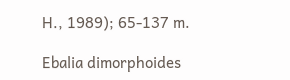H., 1989); 65-137 m.

Ebalia dimorphoides